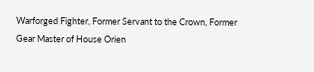Warforged Fighter, Former Servant to the Crown, Former Gear Master of House Orien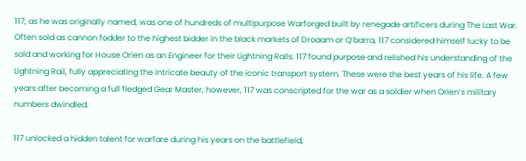117, as he was originally named, was one of hundreds of multipurpose Warforged built by renegade artificers during The Last War. Often sold as cannon fodder to the highest bidder in the black markets of Droaam or Q’barra, 117 considered himself lucky to be sold and working for House Orien as an Engineer for their Lightning Rails. 117 found purpose and relished his understanding of the Lightning Rail, fully appreciating the intricate beauty of the iconic transport system. These were the best years of his life. A few years after becoming a full fledged Gear Master, however, 117 was conscripted for the war as a soldier when Orien’s military numbers dwindled.

117 unlocked a hidden talent for warfare during his years on the battlefield,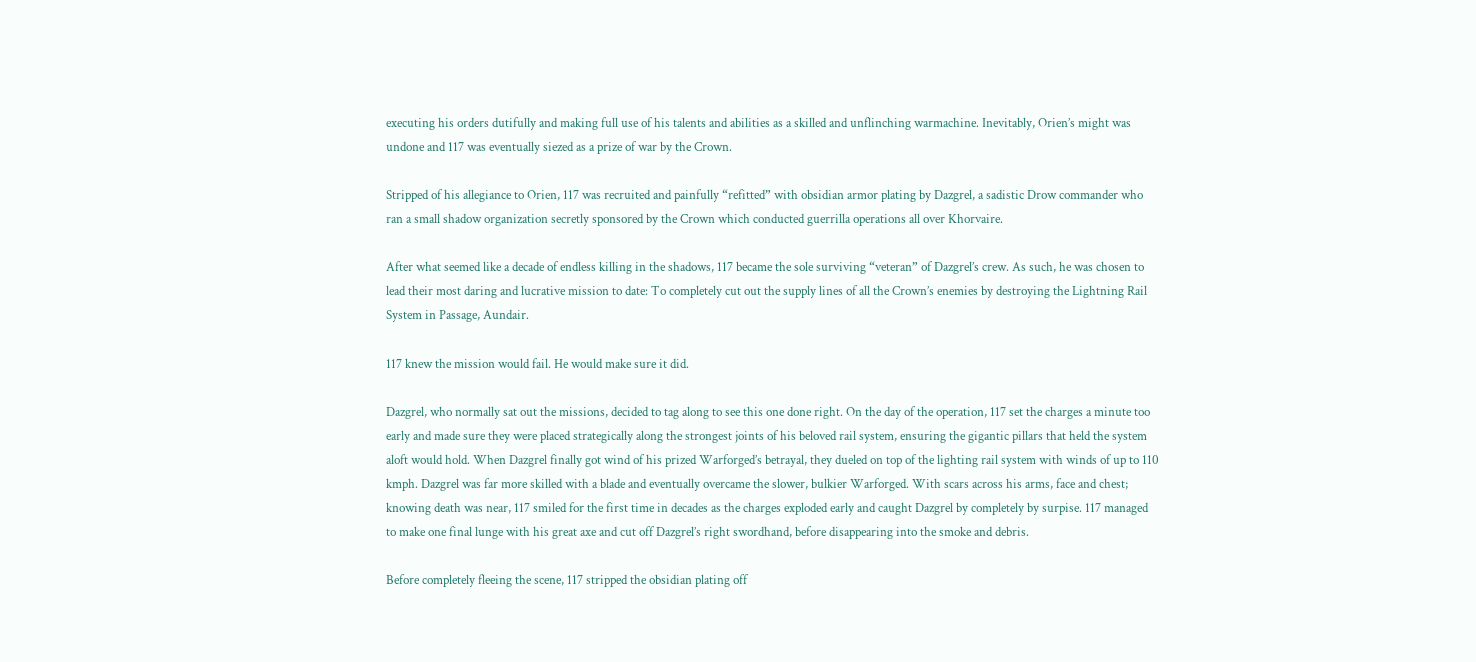executing his orders dutifully and making full use of his talents and abilities as a skilled and unflinching warmachine. Inevitably, Orien’s might was undone and 117 was eventually siezed as a prize of war by the Crown.

Stripped of his allegiance to Orien, 117 was recruited and painfully “refitted” with obsidian armor plating by Dazgrel, a sadistic Drow commander who ran a small shadow organization secretly sponsored by the Crown which conducted guerrilla operations all over Khorvaire.

After what seemed like a decade of endless killing in the shadows, 117 became the sole surviving “veteran” of Dazgrel’s crew. As such, he was chosen to lead their most daring and lucrative mission to date: To completely cut out the supply lines of all the Crown’s enemies by destroying the Lightning Rail System in Passage, Aundair.

117 knew the mission would fail. He would make sure it did.

Dazgrel, who normally sat out the missions, decided to tag along to see this one done right. On the day of the operation, 117 set the charges a minute too early and made sure they were placed strategically along the strongest joints of his beloved rail system, ensuring the gigantic pillars that held the system aloft would hold. When Dazgrel finally got wind of his prized Warforged’s betrayal, they dueled on top of the lighting rail system with winds of up to 110 kmph. Dazgrel was far more skilled with a blade and eventually overcame the slower, bulkier Warforged. With scars across his arms, face and chest; knowing death was near, 117 smiled for the first time in decades as the charges exploded early and caught Dazgrel by completely by surpise. 117 managed to make one final lunge with his great axe and cut off Dazgrel’s right swordhand, before disappearing into the smoke and debris.

Before completely fleeing the scene, 117 stripped the obsidian plating off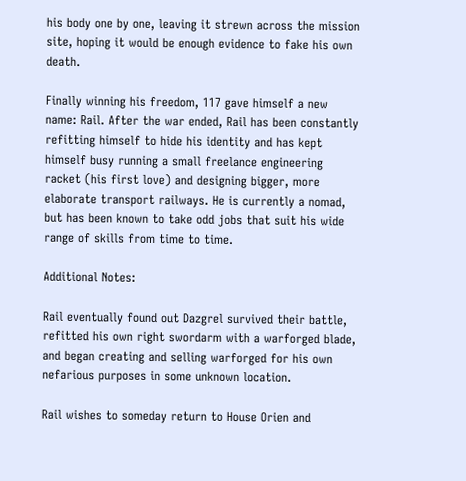his body one by one, leaving it strewn across the mission site, hoping it would be enough evidence to fake his own death.

Finally winning his freedom, 117 gave himself a new name: Rail. After the war ended, Rail has been constantly refitting himself to hide his identity and has kept himself busy running a small freelance engineering racket (his first love) and designing bigger, more elaborate transport railways. He is currently a nomad, but has been known to take odd jobs that suit his wide range of skills from time to time.

Additional Notes:

Rail eventually found out Dazgrel survived their battle, refitted his own right swordarm with a warforged blade, and began creating and selling warforged for his own nefarious purposes in some unknown location.

Rail wishes to someday return to House Orien and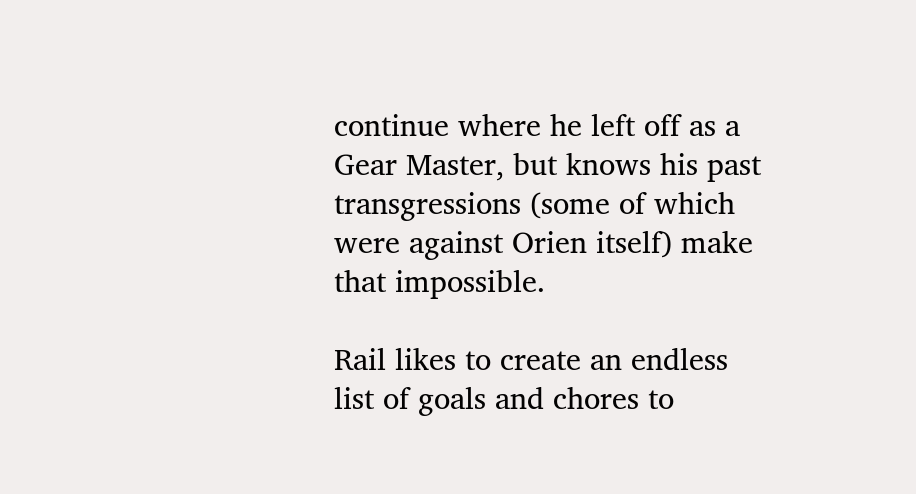continue where he left off as a Gear Master, but knows his past transgressions (some of which were against Orien itself) make that impossible.

Rail likes to create an endless list of goals and chores to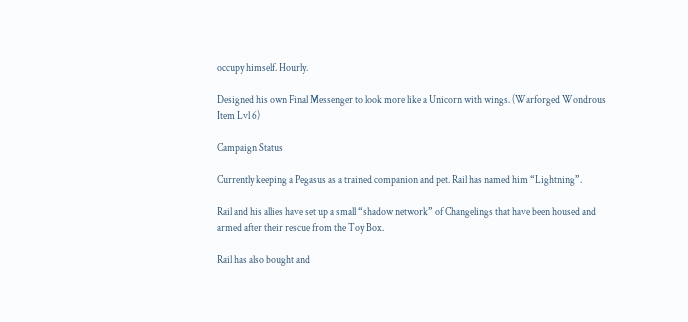occupy himself. Hourly.

Designed his own Final Messenger to look more like a Unicorn with wings. (Warforged Wondrous Item Lvl 6)

Campaign Status

Currently keeping a Pegasus as a trained companion and pet. Rail has named him “Lightning”.

Rail and his allies have set up a small “shadow network” of Changelings that have been housed and armed after their rescue from the Toy Box.

Rail has also bought and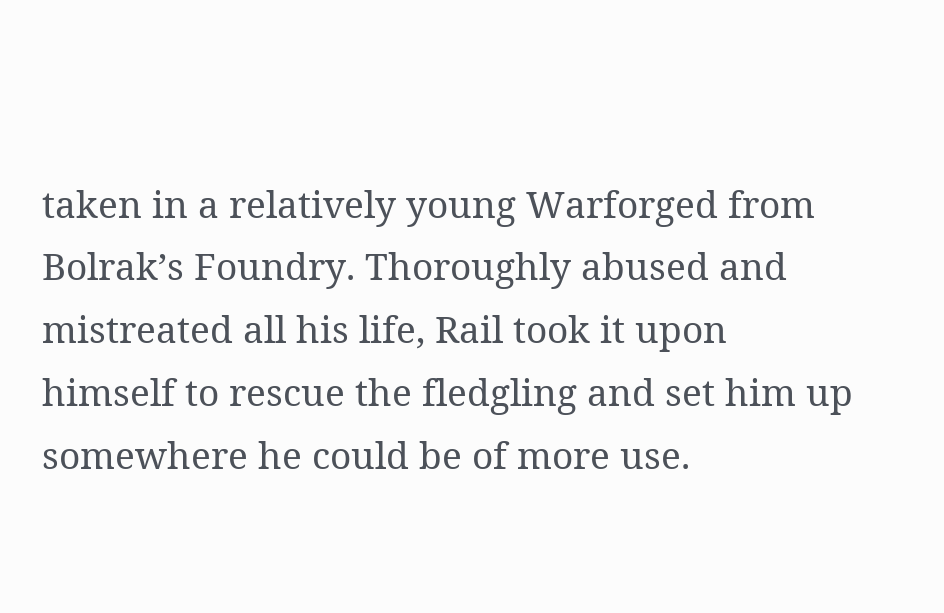taken in a relatively young Warforged from Bolrak’s Foundry. Thoroughly abused and mistreated all his life, Rail took it upon himself to rescue the fledgling and set him up somewhere he could be of more use.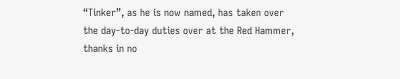“Tinker”, as he is now named, has taken over the day-to-day duties over at the Red Hammer, thanks in no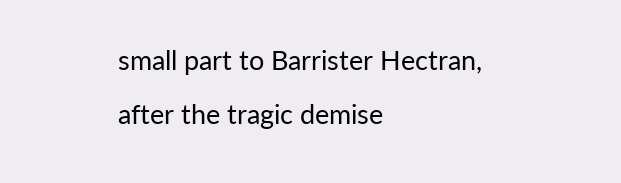small part to Barrister Hectran, after the tragic demise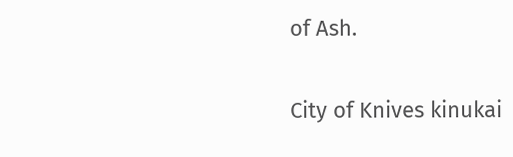of Ash.


City of Knives kinukai